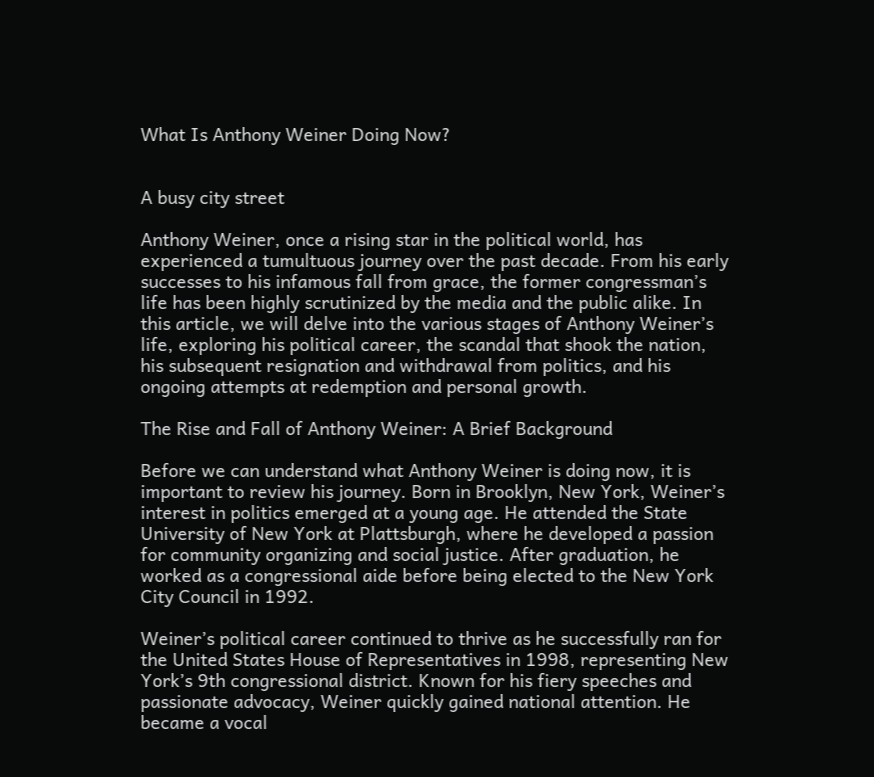What Is Anthony Weiner Doing Now?


A busy city street

Anthony Weiner, once a rising star in the political world, has experienced a tumultuous journey over the past decade. From his early successes to his infamous fall from grace, the former congressman’s life has been highly scrutinized by the media and the public alike. In this article, we will delve into the various stages of Anthony Weiner’s life, exploring his political career, the scandal that shook the nation, his subsequent resignation and withdrawal from politics, and his ongoing attempts at redemption and personal growth.

The Rise and Fall of Anthony Weiner: A Brief Background

Before we can understand what Anthony Weiner is doing now, it is important to review his journey. Born in Brooklyn, New York, Weiner’s interest in politics emerged at a young age. He attended the State University of New York at Plattsburgh, where he developed a passion for community organizing and social justice. After graduation, he worked as a congressional aide before being elected to the New York City Council in 1992.

Weiner’s political career continued to thrive as he successfully ran for the United States House of Representatives in 1998, representing New York’s 9th congressional district. Known for his fiery speeches and passionate advocacy, Weiner quickly gained national attention. He became a vocal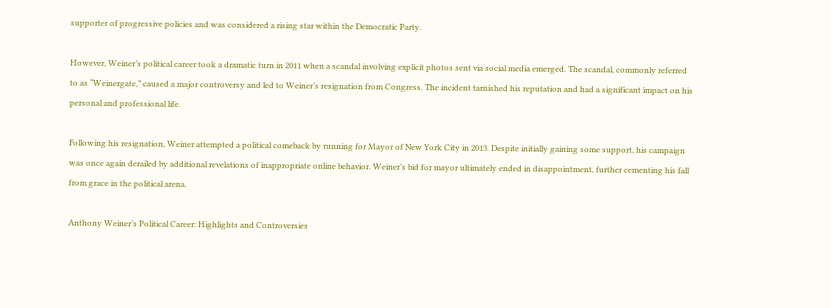supporter of progressive policies and was considered a rising star within the Democratic Party.

However, Weiner’s political career took a dramatic turn in 2011 when a scandal involving explicit photos sent via social media emerged. The scandal, commonly referred to as “Weinergate,” caused a major controversy and led to Weiner’s resignation from Congress. The incident tarnished his reputation and had a significant impact on his personal and professional life.

Following his resignation, Weiner attempted a political comeback by running for Mayor of New York City in 2013. Despite initially gaining some support, his campaign was once again derailed by additional revelations of inappropriate online behavior. Weiner’s bid for mayor ultimately ended in disappointment, further cementing his fall from grace in the political arena.

Anthony Weiner’s Political Career: Highlights and Controversies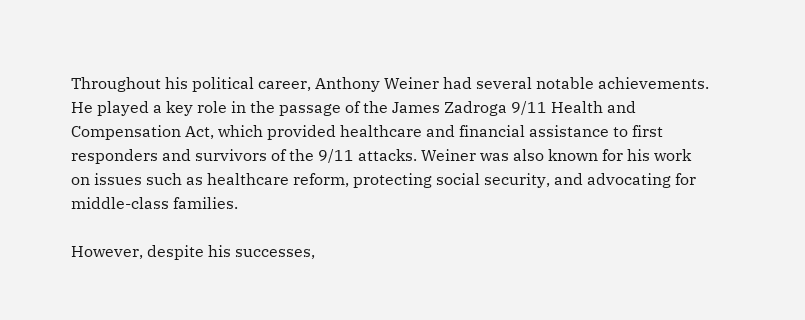Throughout his political career, Anthony Weiner had several notable achievements. He played a key role in the passage of the James Zadroga 9/11 Health and Compensation Act, which provided healthcare and financial assistance to first responders and survivors of the 9/11 attacks. Weiner was also known for his work on issues such as healthcare reform, protecting social security, and advocating for middle-class families.

However, despite his successes,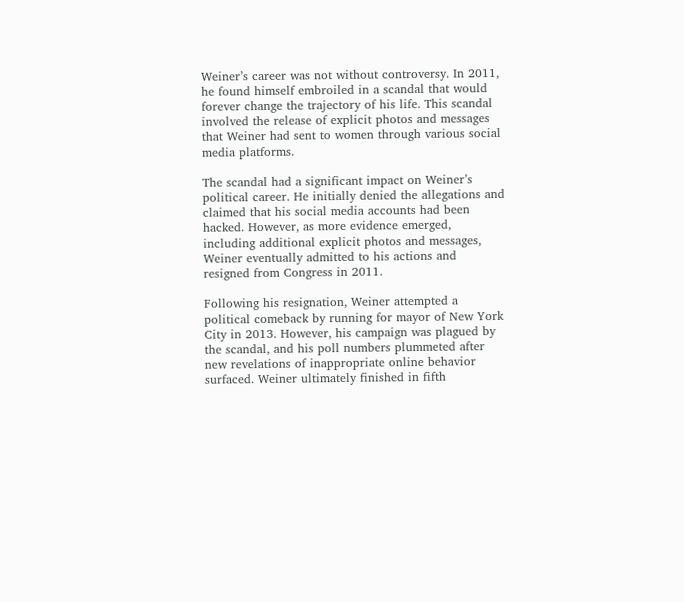Weiner’s career was not without controversy. In 2011, he found himself embroiled in a scandal that would forever change the trajectory of his life. This scandal involved the release of explicit photos and messages that Weiner had sent to women through various social media platforms.

The scandal had a significant impact on Weiner’s political career. He initially denied the allegations and claimed that his social media accounts had been hacked. However, as more evidence emerged, including additional explicit photos and messages, Weiner eventually admitted to his actions and resigned from Congress in 2011.

Following his resignation, Weiner attempted a political comeback by running for mayor of New York City in 2013. However, his campaign was plagued by the scandal, and his poll numbers plummeted after new revelations of inappropriate online behavior surfaced. Weiner ultimately finished in fifth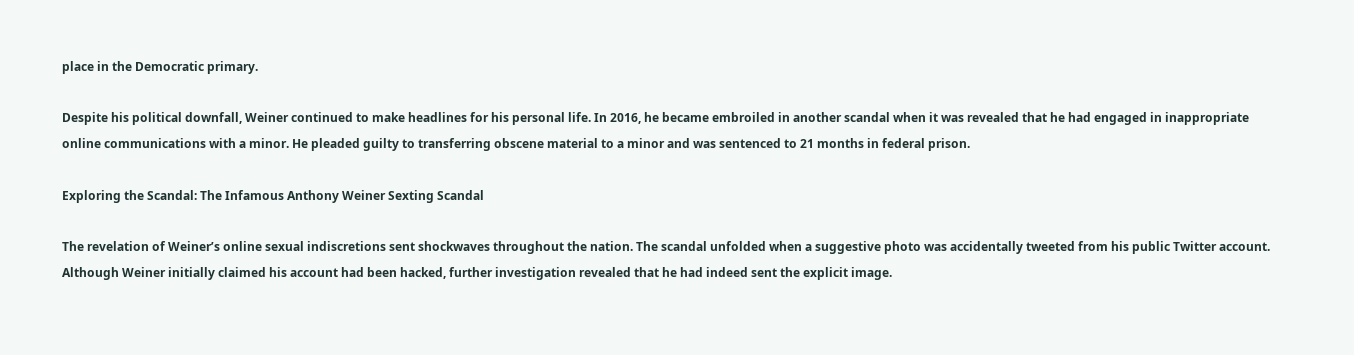place in the Democratic primary.

Despite his political downfall, Weiner continued to make headlines for his personal life. In 2016, he became embroiled in another scandal when it was revealed that he had engaged in inappropriate online communications with a minor. He pleaded guilty to transferring obscene material to a minor and was sentenced to 21 months in federal prison.

Exploring the Scandal: The Infamous Anthony Weiner Sexting Scandal

The revelation of Weiner’s online sexual indiscretions sent shockwaves throughout the nation. The scandal unfolded when a suggestive photo was accidentally tweeted from his public Twitter account. Although Weiner initially claimed his account had been hacked, further investigation revealed that he had indeed sent the explicit image.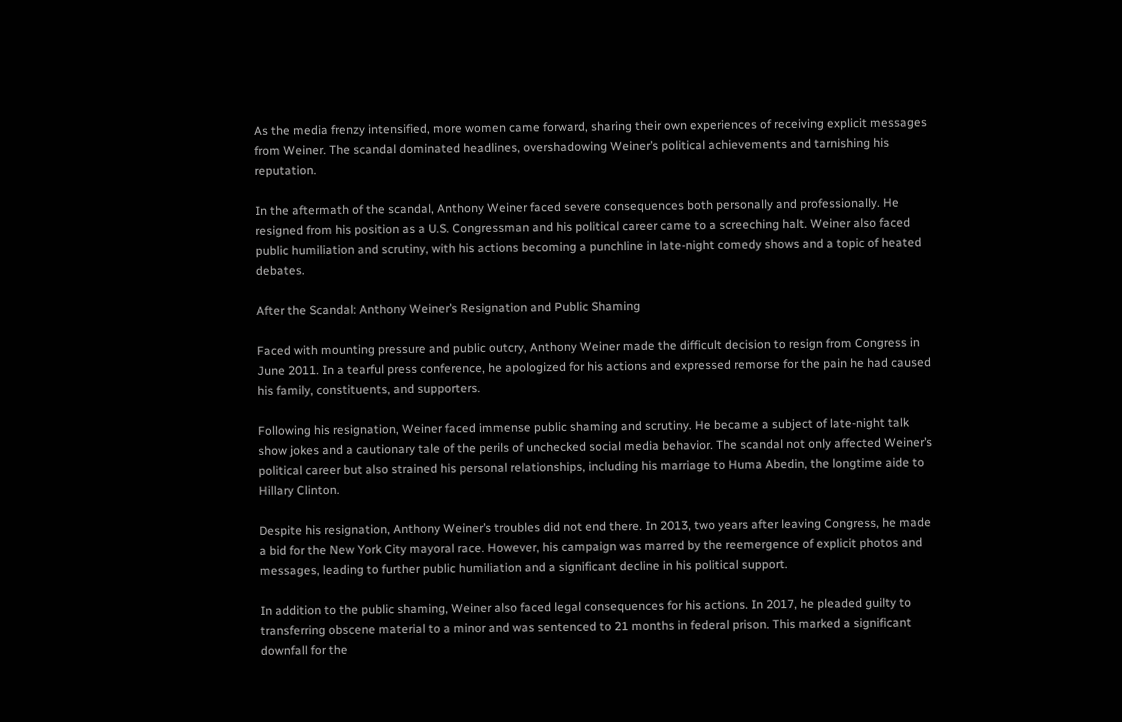As the media frenzy intensified, more women came forward, sharing their own experiences of receiving explicit messages from Weiner. The scandal dominated headlines, overshadowing Weiner’s political achievements and tarnishing his reputation.

In the aftermath of the scandal, Anthony Weiner faced severe consequences both personally and professionally. He resigned from his position as a U.S. Congressman and his political career came to a screeching halt. Weiner also faced public humiliation and scrutiny, with his actions becoming a punchline in late-night comedy shows and a topic of heated debates.

After the Scandal: Anthony Weiner’s Resignation and Public Shaming

Faced with mounting pressure and public outcry, Anthony Weiner made the difficult decision to resign from Congress in June 2011. In a tearful press conference, he apologized for his actions and expressed remorse for the pain he had caused his family, constituents, and supporters.

Following his resignation, Weiner faced immense public shaming and scrutiny. He became a subject of late-night talk show jokes and a cautionary tale of the perils of unchecked social media behavior. The scandal not only affected Weiner’s political career but also strained his personal relationships, including his marriage to Huma Abedin, the longtime aide to Hillary Clinton.

Despite his resignation, Anthony Weiner’s troubles did not end there. In 2013, two years after leaving Congress, he made a bid for the New York City mayoral race. However, his campaign was marred by the reemergence of explicit photos and messages, leading to further public humiliation and a significant decline in his political support.

In addition to the public shaming, Weiner also faced legal consequences for his actions. In 2017, he pleaded guilty to transferring obscene material to a minor and was sentenced to 21 months in federal prison. This marked a significant downfall for the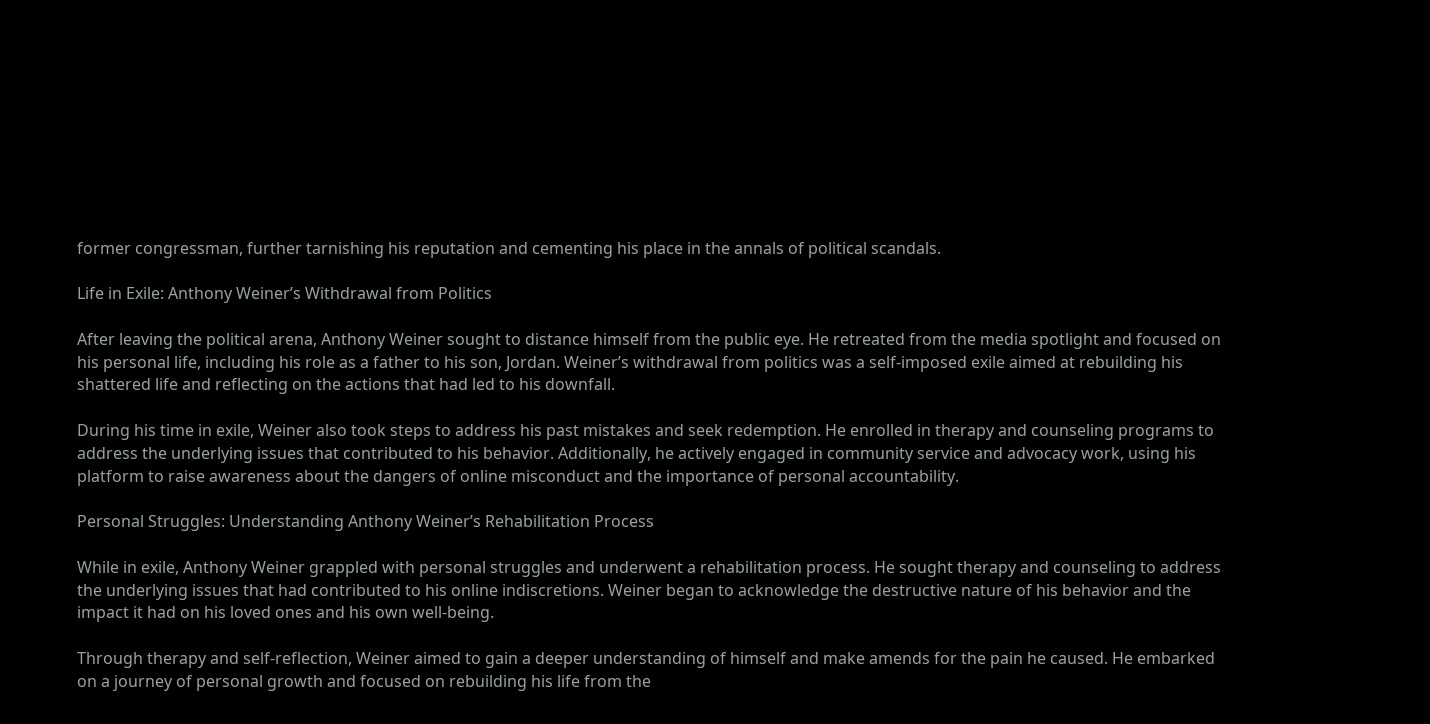former congressman, further tarnishing his reputation and cementing his place in the annals of political scandals.

Life in Exile: Anthony Weiner’s Withdrawal from Politics

After leaving the political arena, Anthony Weiner sought to distance himself from the public eye. He retreated from the media spotlight and focused on his personal life, including his role as a father to his son, Jordan. Weiner’s withdrawal from politics was a self-imposed exile aimed at rebuilding his shattered life and reflecting on the actions that had led to his downfall.

During his time in exile, Weiner also took steps to address his past mistakes and seek redemption. He enrolled in therapy and counseling programs to address the underlying issues that contributed to his behavior. Additionally, he actively engaged in community service and advocacy work, using his platform to raise awareness about the dangers of online misconduct and the importance of personal accountability.

Personal Struggles: Understanding Anthony Weiner’s Rehabilitation Process

While in exile, Anthony Weiner grappled with personal struggles and underwent a rehabilitation process. He sought therapy and counseling to address the underlying issues that had contributed to his online indiscretions. Weiner began to acknowledge the destructive nature of his behavior and the impact it had on his loved ones and his own well-being.

Through therapy and self-reflection, Weiner aimed to gain a deeper understanding of himself and make amends for the pain he caused. He embarked on a journey of personal growth and focused on rebuilding his life from the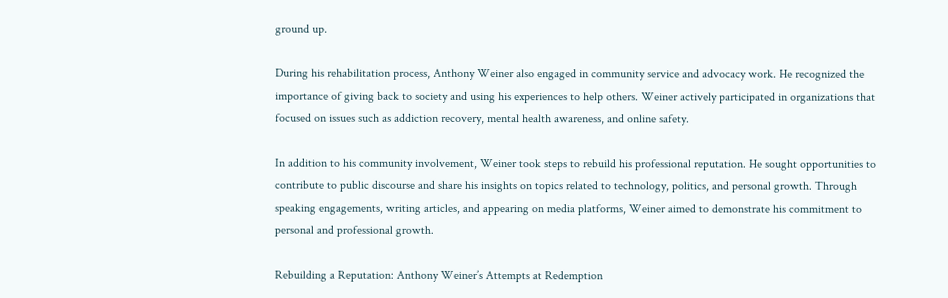ground up.

During his rehabilitation process, Anthony Weiner also engaged in community service and advocacy work. He recognized the importance of giving back to society and using his experiences to help others. Weiner actively participated in organizations that focused on issues such as addiction recovery, mental health awareness, and online safety.

In addition to his community involvement, Weiner took steps to rebuild his professional reputation. He sought opportunities to contribute to public discourse and share his insights on topics related to technology, politics, and personal growth. Through speaking engagements, writing articles, and appearing on media platforms, Weiner aimed to demonstrate his commitment to personal and professional growth.

Rebuilding a Reputation: Anthony Weiner’s Attempts at Redemption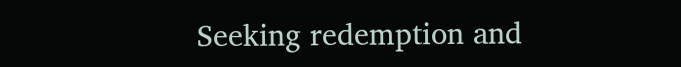Seeking redemption and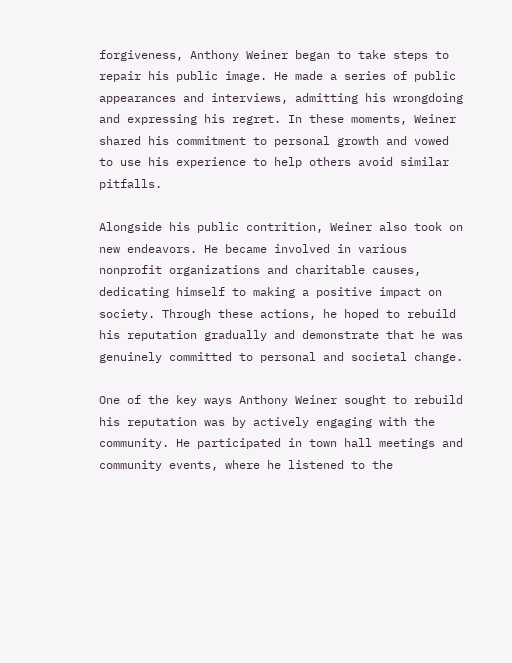forgiveness, Anthony Weiner began to take steps to repair his public image. He made a series of public appearances and interviews, admitting his wrongdoing and expressing his regret. In these moments, Weiner shared his commitment to personal growth and vowed to use his experience to help others avoid similar pitfalls.

Alongside his public contrition, Weiner also took on new endeavors. He became involved in various nonprofit organizations and charitable causes, dedicating himself to making a positive impact on society. Through these actions, he hoped to rebuild his reputation gradually and demonstrate that he was genuinely committed to personal and societal change.

One of the key ways Anthony Weiner sought to rebuild his reputation was by actively engaging with the community. He participated in town hall meetings and community events, where he listened to the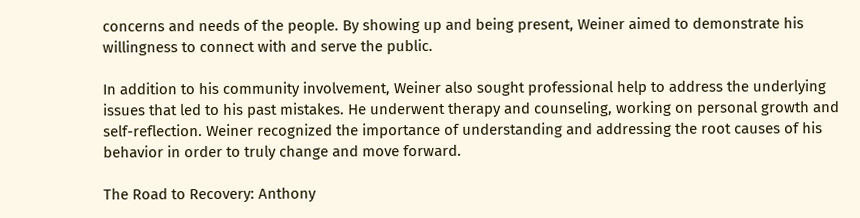concerns and needs of the people. By showing up and being present, Weiner aimed to demonstrate his willingness to connect with and serve the public.

In addition to his community involvement, Weiner also sought professional help to address the underlying issues that led to his past mistakes. He underwent therapy and counseling, working on personal growth and self-reflection. Weiner recognized the importance of understanding and addressing the root causes of his behavior in order to truly change and move forward.

The Road to Recovery: Anthony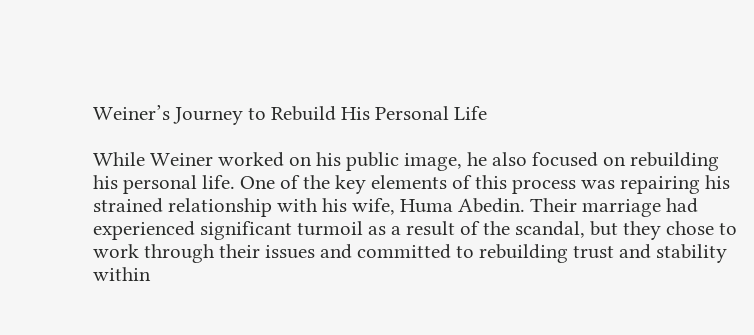Weiner’s Journey to Rebuild His Personal Life

While Weiner worked on his public image, he also focused on rebuilding his personal life. One of the key elements of this process was repairing his strained relationship with his wife, Huma Abedin. Their marriage had experienced significant turmoil as a result of the scandal, but they chose to work through their issues and committed to rebuilding trust and stability within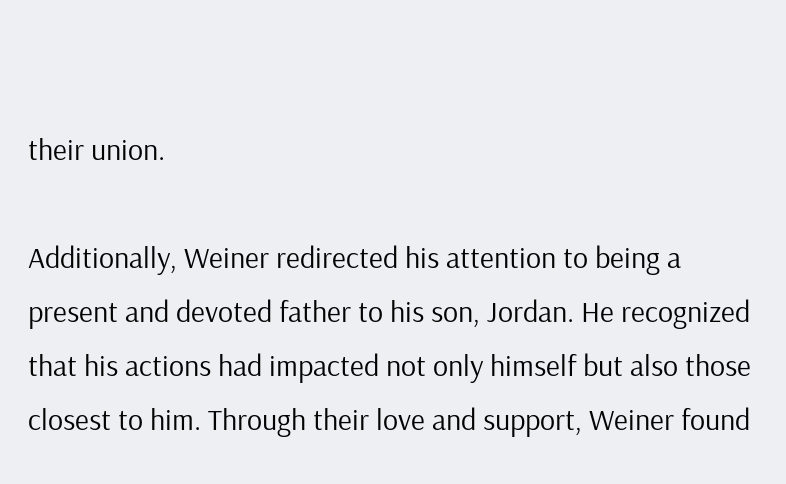their union.

Additionally, Weiner redirected his attention to being a present and devoted father to his son, Jordan. He recognized that his actions had impacted not only himself but also those closest to him. Through their love and support, Weiner found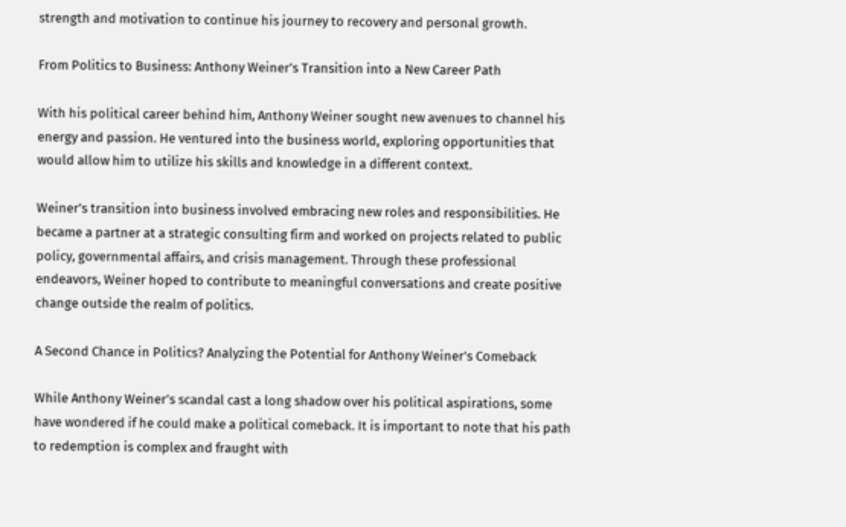strength and motivation to continue his journey to recovery and personal growth.

From Politics to Business: Anthony Weiner’s Transition into a New Career Path

With his political career behind him, Anthony Weiner sought new avenues to channel his energy and passion. He ventured into the business world, exploring opportunities that would allow him to utilize his skills and knowledge in a different context.

Weiner’s transition into business involved embracing new roles and responsibilities. He became a partner at a strategic consulting firm and worked on projects related to public policy, governmental affairs, and crisis management. Through these professional endeavors, Weiner hoped to contribute to meaningful conversations and create positive change outside the realm of politics.

A Second Chance in Politics? Analyzing the Potential for Anthony Weiner’s Comeback

While Anthony Weiner’s scandal cast a long shadow over his political aspirations, some have wondered if he could make a political comeback. It is important to note that his path to redemption is complex and fraught with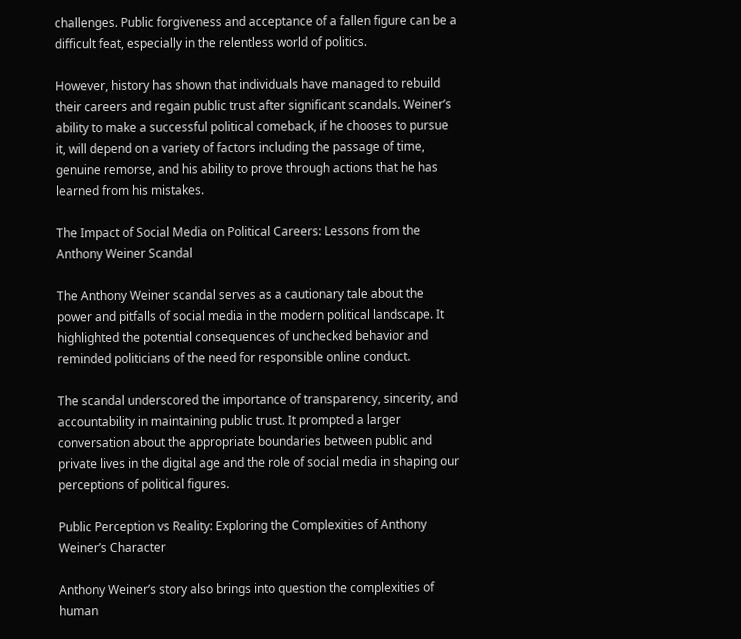challenges. Public forgiveness and acceptance of a fallen figure can be a difficult feat, especially in the relentless world of politics.

However, history has shown that individuals have managed to rebuild their careers and regain public trust after significant scandals. Weiner’s ability to make a successful political comeback, if he chooses to pursue it, will depend on a variety of factors including the passage of time, genuine remorse, and his ability to prove through actions that he has learned from his mistakes.

The Impact of Social Media on Political Careers: Lessons from the Anthony Weiner Scandal

The Anthony Weiner scandal serves as a cautionary tale about the power and pitfalls of social media in the modern political landscape. It highlighted the potential consequences of unchecked behavior and reminded politicians of the need for responsible online conduct.

The scandal underscored the importance of transparency, sincerity, and accountability in maintaining public trust. It prompted a larger conversation about the appropriate boundaries between public and private lives in the digital age and the role of social media in shaping our perceptions of political figures.

Public Perception vs Reality: Exploring the Complexities of Anthony Weiner’s Character

Anthony Weiner’s story also brings into question the complexities of human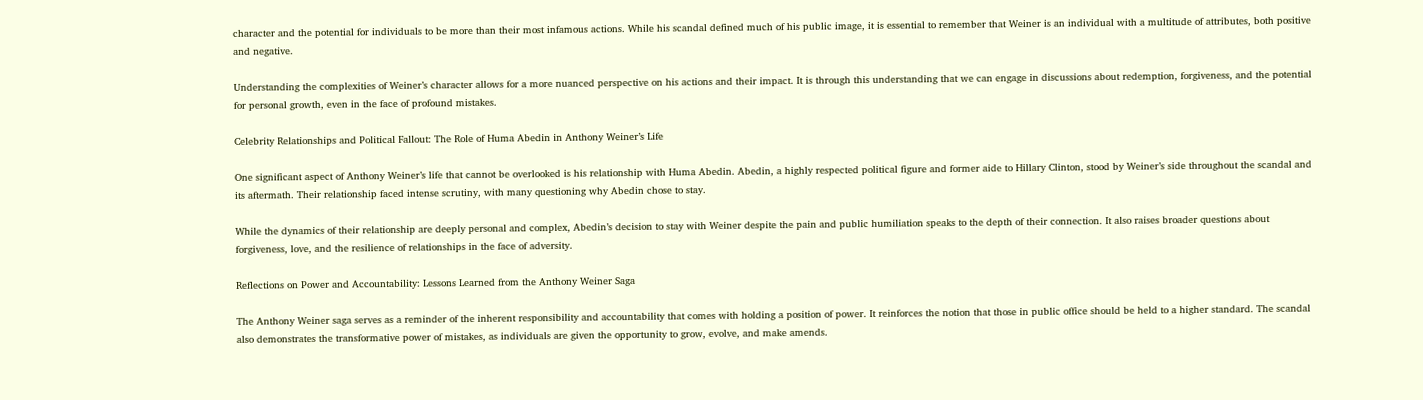character and the potential for individuals to be more than their most infamous actions. While his scandal defined much of his public image, it is essential to remember that Weiner is an individual with a multitude of attributes, both positive and negative.

Understanding the complexities of Weiner’s character allows for a more nuanced perspective on his actions and their impact. It is through this understanding that we can engage in discussions about redemption, forgiveness, and the potential for personal growth, even in the face of profound mistakes.

Celebrity Relationships and Political Fallout: The Role of Huma Abedin in Anthony Weiner’s Life

One significant aspect of Anthony Weiner’s life that cannot be overlooked is his relationship with Huma Abedin. Abedin, a highly respected political figure and former aide to Hillary Clinton, stood by Weiner’s side throughout the scandal and its aftermath. Their relationship faced intense scrutiny, with many questioning why Abedin chose to stay.

While the dynamics of their relationship are deeply personal and complex, Abedin’s decision to stay with Weiner despite the pain and public humiliation speaks to the depth of their connection. It also raises broader questions about forgiveness, love, and the resilience of relationships in the face of adversity.

Reflections on Power and Accountability: Lessons Learned from the Anthony Weiner Saga

The Anthony Weiner saga serves as a reminder of the inherent responsibility and accountability that comes with holding a position of power. It reinforces the notion that those in public office should be held to a higher standard. The scandal also demonstrates the transformative power of mistakes, as individuals are given the opportunity to grow, evolve, and make amends.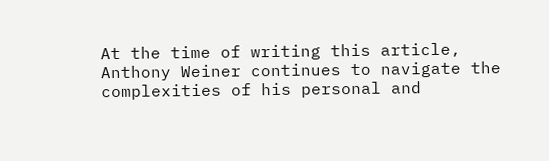At the time of writing this article, Anthony Weiner continues to navigate the complexities of his personal and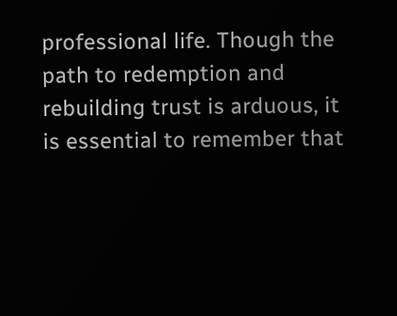professional life. Though the path to redemption and rebuilding trust is arduous, it is essential to remember that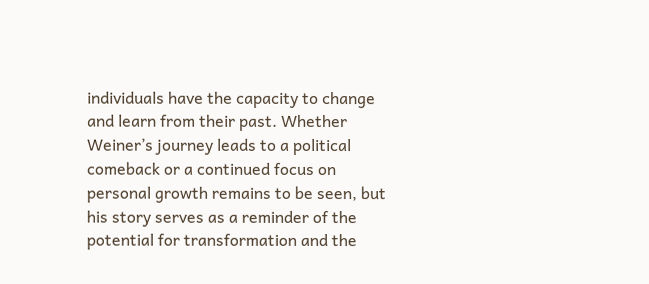individuals have the capacity to change and learn from their past. Whether Weiner’s journey leads to a political comeback or a continued focus on personal growth remains to be seen, but his story serves as a reminder of the potential for transformation and the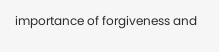importance of forgiveness and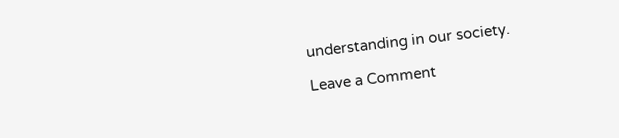understanding in our society.

Leave a Comment